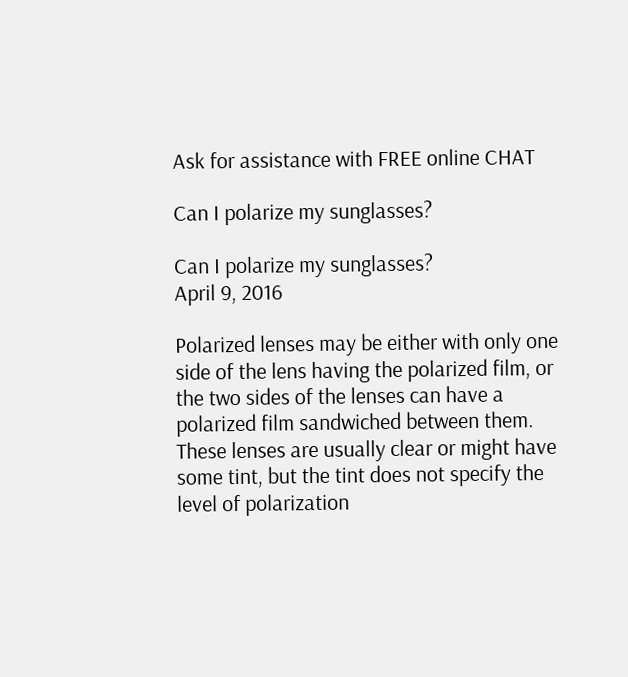Ask for assistance with FREE online CHAT

Can I polarize my sunglasses?

Can I polarize my sunglasses?
April 9, 2016

Polarized lenses may be either with only one side of the lens having the polarized film, or the two sides of the lenses can have a polarized film sandwiched between them. These lenses are usually clear or might have some tint, but the tint does not specify the level of polarization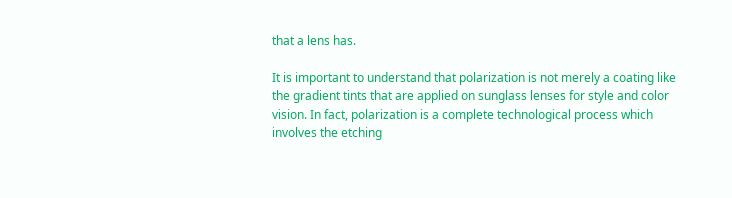that a lens has.

It is important to understand that polarization is not merely a coating like the gradient tints that are applied on sunglass lenses for style and color vision. In fact, polarization is a complete technological process which involves the etching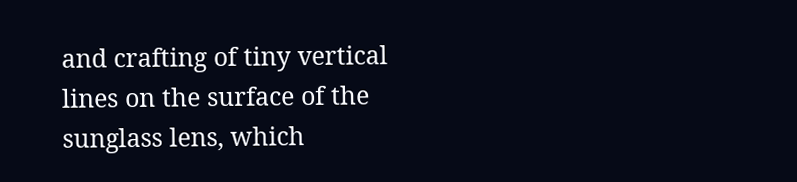and crafting of tiny vertical lines on the surface of the sunglass lens, which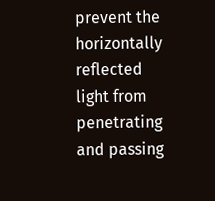prevent the horizontally reflected light from penetrating and passing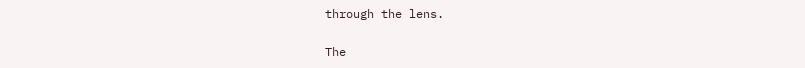through the lens.

The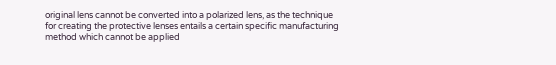original lens cannot be converted into a polarized lens, as the technique for creating the protective lenses entails a certain specific manufacturing method which cannot be applied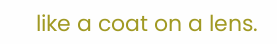like a coat on a lens.